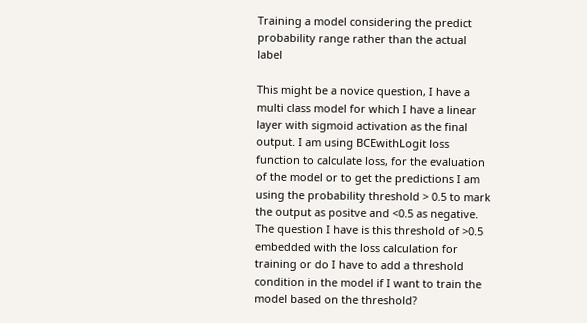Training a model considering the predict probability range rather than the actual label

This might be a novice question, I have a multi class model for which I have a linear layer with sigmoid activation as the final output. I am using BCEwithLogit loss function to calculate loss, for the evaluation of the model or to get the predictions I am using the probability threshold > 0.5 to mark the output as positve and <0.5 as negative. The question I have is this threshold of >0.5 embedded with the loss calculation for training or do I have to add a threshold condition in the model if I want to train the model based on the threshold?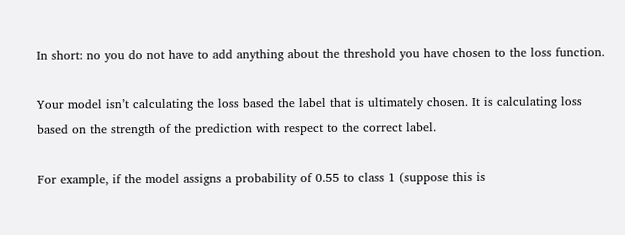In short: no you do not have to add anything about the threshold you have chosen to the loss function.

Your model isn’t calculating the loss based the label that is ultimately chosen. It is calculating loss based on the strength of the prediction with respect to the correct label.

For example, if the model assigns a probability of 0.55 to class 1 (suppose this is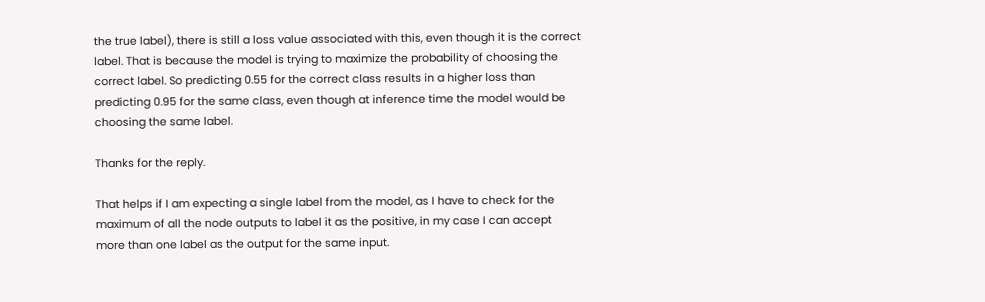the true label), there is still a loss value associated with this, even though it is the correct label. That is because the model is trying to maximize the probability of choosing the correct label. So predicting 0.55 for the correct class results in a higher loss than predicting 0.95 for the same class, even though at inference time the model would be choosing the same label.

Thanks for the reply.

That helps if I am expecting a single label from the model, as I have to check for the maximum of all the node outputs to label it as the positive, in my case I can accept more than one label as the output for the same input.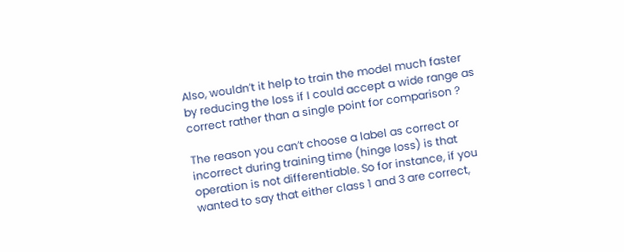Also, wouldn’t it help to train the model much faster by reducing the loss if I could accept a wide range as correct rather than a single point for comparison ?

The reason you can’t choose a label as correct or incorrect during training time (hinge loss) is that operation is not differentiable. So for instance, if you wanted to say that either class 1 and 3 are correct,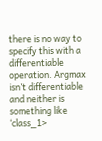there is no way to specify this with a differentiable operation. Argmax isn’t differentiable and neither is something like ‘class_1>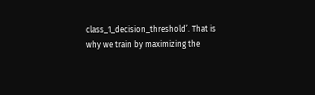class_1_decision_threshold’. That is why we train by maximizing the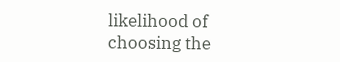likelihood of choosing the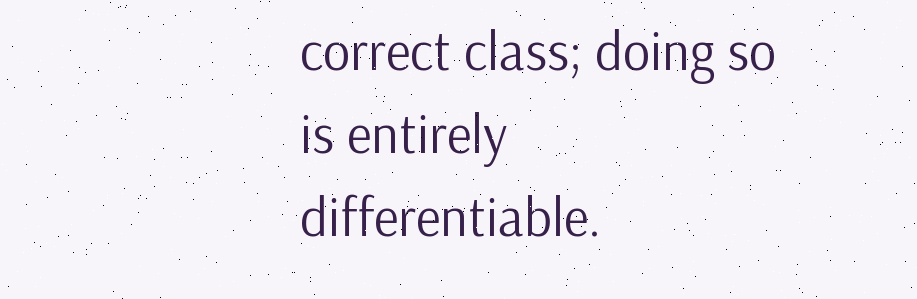correct class; doing so is entirely differentiable.